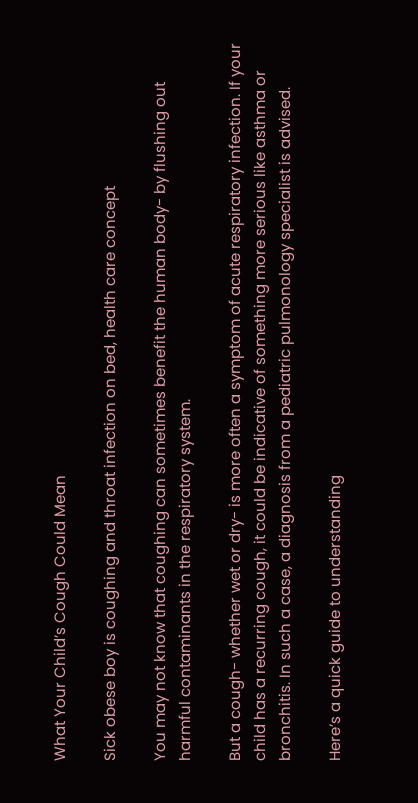What Your Child’s Cough Could Mean

Sick obese boy is coughing and throat infection on bed, health care concept

You may not know that coughing can sometimes benefit the human body- by flushing out harmful contaminants in the respiratory system.

But a cough- whether wet or dry- is more often a symptom of acute respiratory infection. If your child has a recurring cough, it could be indicative of something more serious like asthma or bronchitis. In such a case, a diagnosis from a pediatric pulmonology specialist is advised.

Here’s a quick guide to understanding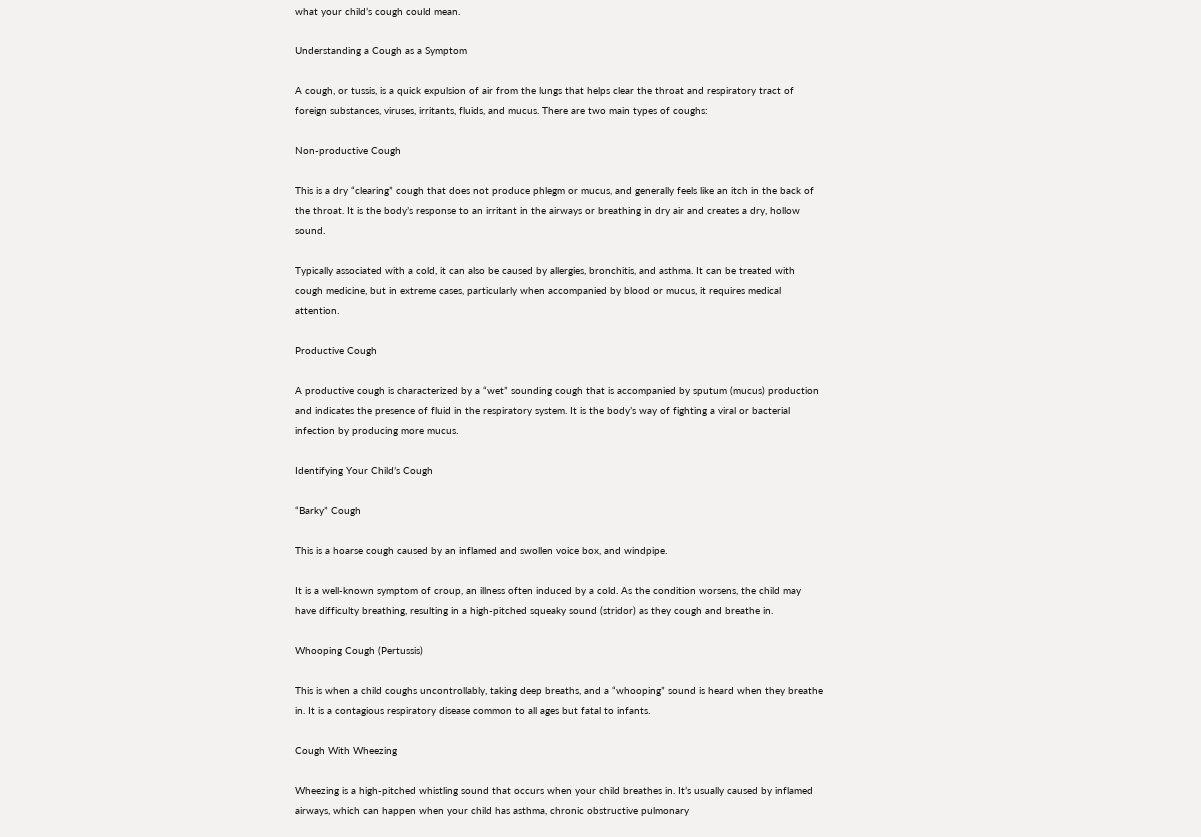what your child’s cough could mean.

Understanding a Cough as a Symptom

A cough, or tussis, is a quick expulsion of air from the lungs that helps clear the throat and respiratory tract of foreign substances, viruses, irritants, fluids, and mucus. There are two main types of coughs:

Non-productive Cough

This is a dry “clearing” cough that does not produce phlegm or mucus, and generally feels like an itch in the back of the throat. It is the body’s response to an irritant in the airways or breathing in dry air and creates a dry, hollow sound.

Typically associated with a cold, it can also be caused by allergies, bronchitis, and asthma. It can be treated with cough medicine, but in extreme cases, particularly when accompanied by blood or mucus, it requires medical attention.

Productive Cough

A productive cough is characterized by a “wet” sounding cough that is accompanied by sputum (mucus) production and indicates the presence of fluid in the respiratory system. It is the body’s way of fighting a viral or bacterial infection by producing more mucus.

Identifying Your Child’s Cough

“Barky” Cough

This is a hoarse cough caused by an inflamed and swollen voice box, and windpipe.

It is a well-known symptom of croup, an illness often induced by a cold. As the condition worsens, the child may have difficulty breathing, resulting in a high-pitched squeaky sound (stridor) as they cough and breathe in.

Whooping Cough (Pertussis)

This is when a child coughs uncontrollably, taking deep breaths, and a “whooping” sound is heard when they breathe in. It is a contagious respiratory disease common to all ages but fatal to infants.

Cough With Wheezing

Wheezing is a high-pitched whistling sound that occurs when your child breathes in. It’s usually caused by inflamed airways, which can happen when your child has asthma, chronic obstructive pulmonary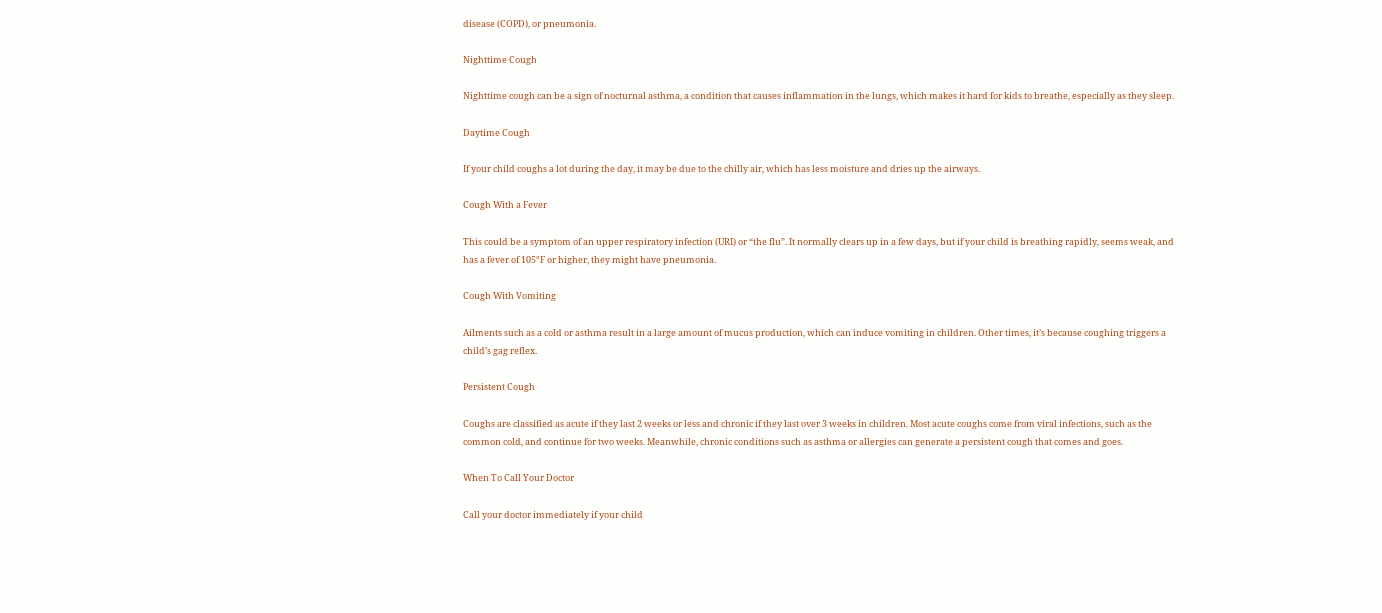disease (COPD), or pneumonia.

Nighttime Cough

Nighttime cough can be a sign of nocturnal asthma, a condition that causes inflammation in the lungs, which makes it hard for kids to breathe, especially as they sleep.

Daytime Cough

If your child coughs a lot during the day, it may be due to the chilly air, which has less moisture and dries up the airways.

Cough With a Fever

This could be a symptom of an upper respiratory infection (URI) or “the flu”. It normally clears up in a few days, but if your child is breathing rapidly, seems weak, and has a fever of 105°F or higher, they might have pneumonia.

Cough With Vomiting

Ailments such as a cold or asthma result in a large amount of mucus production, which can induce vomiting in children. Other times, it’s because coughing triggers a child’s gag reflex.

Persistent Cough

Coughs are classified as acute if they last 2 weeks or less and chronic if they last over 3 weeks in children. Most acute coughs come from viral infections, such as the common cold, and continue for two weeks. Meanwhile, chronic conditions such as asthma or allergies can generate a persistent cough that comes and goes.

When To Call Your Doctor

Call your doctor immediately if your child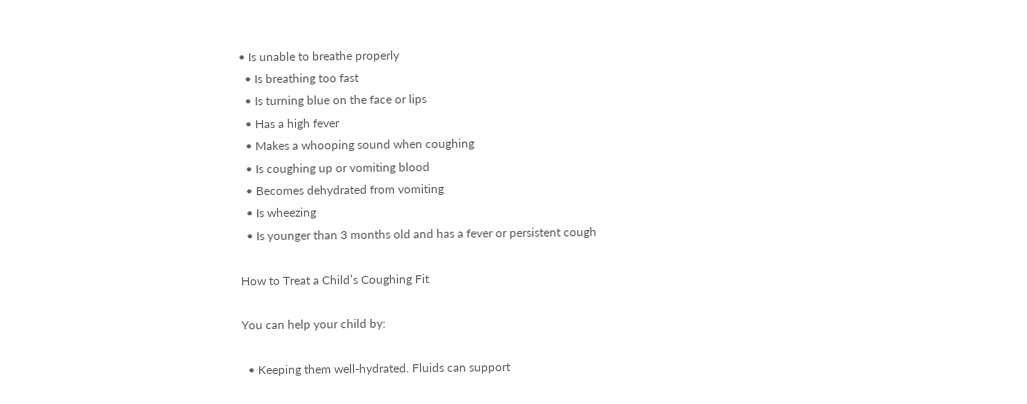• Is unable to breathe properly
  • Is breathing too fast
  • Is turning blue on the face or lips
  • Has a high fever
  • Makes a whooping sound when coughing
  • Is coughing up or vomiting blood
  • Becomes dehydrated from vomiting
  • Is wheezing
  • Is younger than 3 months old and has a fever or persistent cough

How to Treat a Child’s Coughing Fit

You can help your child by:

  • Keeping them well-hydrated. Fluids can support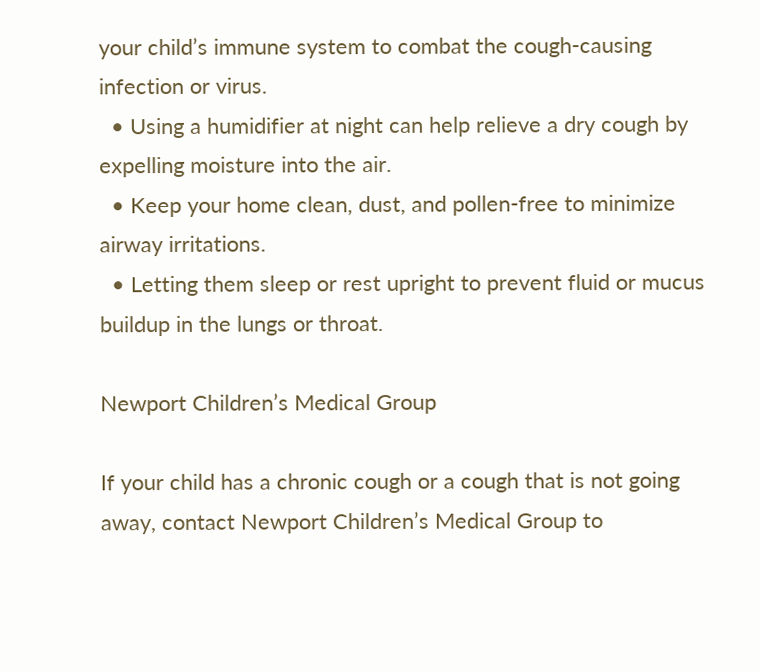your child’s immune system to combat the cough-causing infection or virus.
  • Using a humidifier at night can help relieve a dry cough by expelling moisture into the air.
  • Keep your home clean, dust, and pollen-free to minimize airway irritations.
  • Letting them sleep or rest upright to prevent fluid or mucus buildup in the lungs or throat.

Newport Children’s Medical Group

If your child has a chronic cough or a cough that is not going away, contact Newport Children’s Medical Group to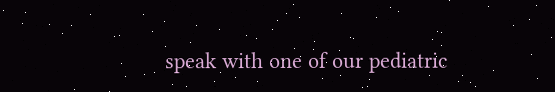speak with one of our pediatric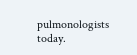pulmonologists today.